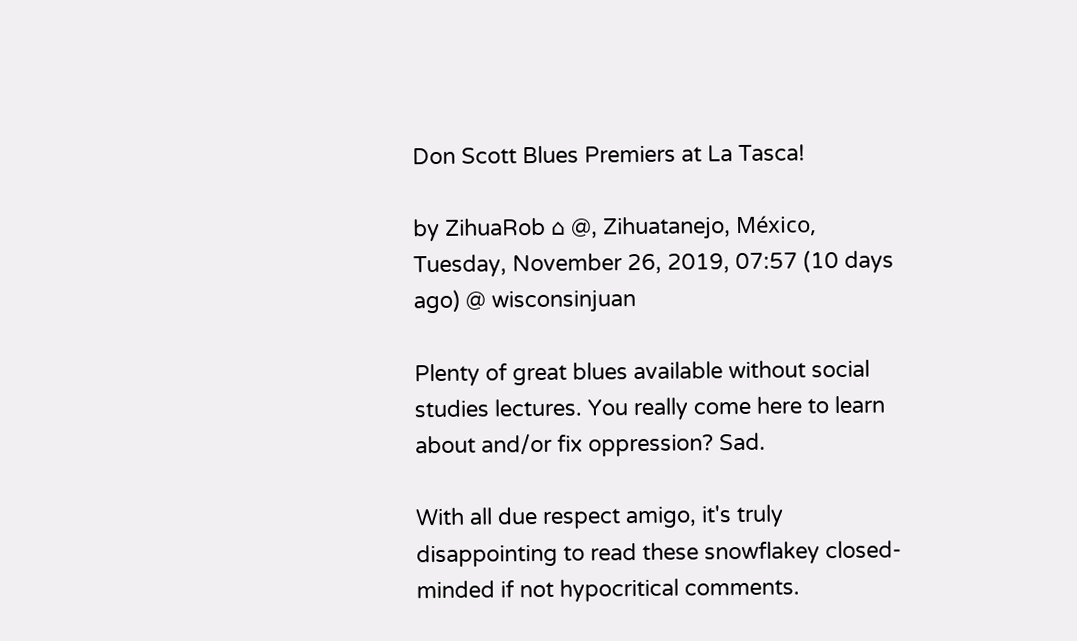Don Scott Blues Premiers at La Tasca!

by ZihuaRob ⌂ @, Zihuatanejo, México, Tuesday, November 26, 2019, 07:57 (10 days ago) @ wisconsinjuan

Plenty of great blues available without social studies lectures. You really come here to learn about and/or fix oppression? Sad.

With all due respect amigo, it's truly disappointing to read these snowflakey closed-minded if not hypocritical comments.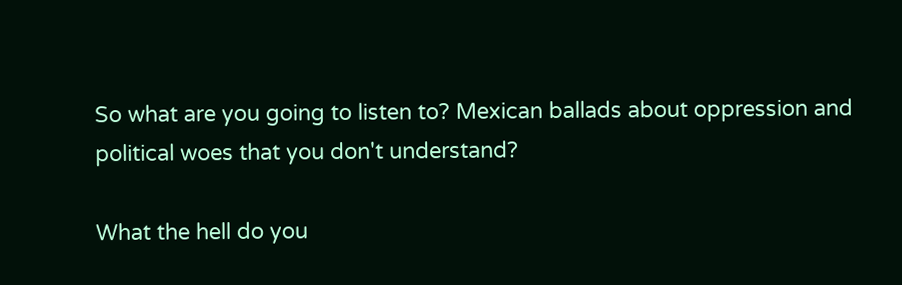So what are you going to listen to? Mexican ballads about oppression and political woes that you don't understand?

What the hell do you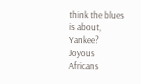think the blues is about, Yankee? Joyous Africans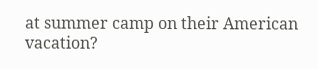at summer camp on their American vacation?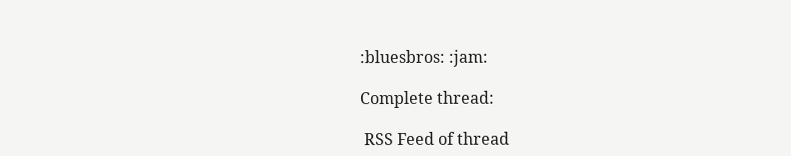:bluesbros: :jam:

Complete thread:

 RSS Feed of thread